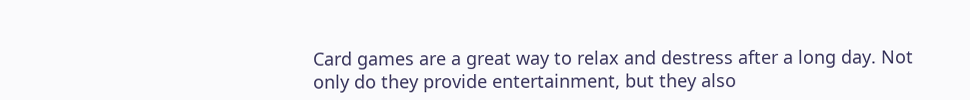Card games are a great way to relax and destress after a long day. Not only do they provide entertainment, but they also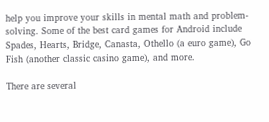help you improve your skills in mental math and problem-solving. Some of the best card games for Android include Spades, Hearts, Bridge, Canasta, Othello (a euro game), Go Fish (another classic casino game), and more.

There are several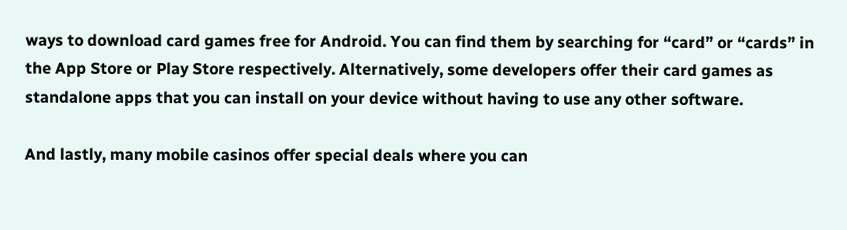ways to download card games free for Android. You can find them by searching for “card” or “cards” in the App Store or Play Store respectively. Alternatively, some developers offer their card games as standalone apps that you can install on your device without having to use any other software.

And lastly, many mobile casinos offer special deals where you can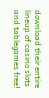download their entire lineup of casino slots and tablegames free!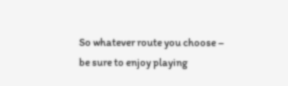So whatever route you choose – be sure to enjoy playing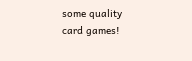some quality card games!